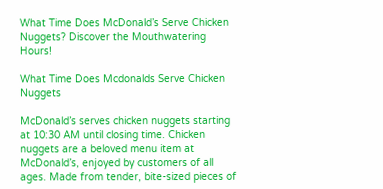What Time Does McDonald’s Serve Chicken Nuggets? Discover the Mouthwatering Hours!

What Time Does Mcdonalds Serve Chicken Nuggets

McDonald’s serves chicken nuggets starting at 10:30 AM until closing time. Chicken nuggets are a beloved menu item at McDonald’s, enjoyed by customers of all ages. Made from tender, bite-sized pieces of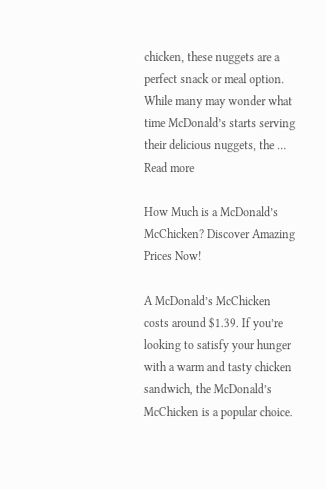chicken, these nuggets are a perfect snack or meal option. While many may wonder what time McDonald’s starts serving their delicious nuggets, the … Read more

How Much is a McDonald’s McChicken? Discover Amazing Prices Now!

A McDonald’s McChicken costs around $1.39. If you’re looking to satisfy your hunger with a warm and tasty chicken sandwich, the McDonald’s McChicken is a popular choice.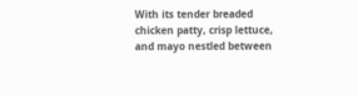With its tender breaded chicken patty, crisp lettuce, and mayo nestled between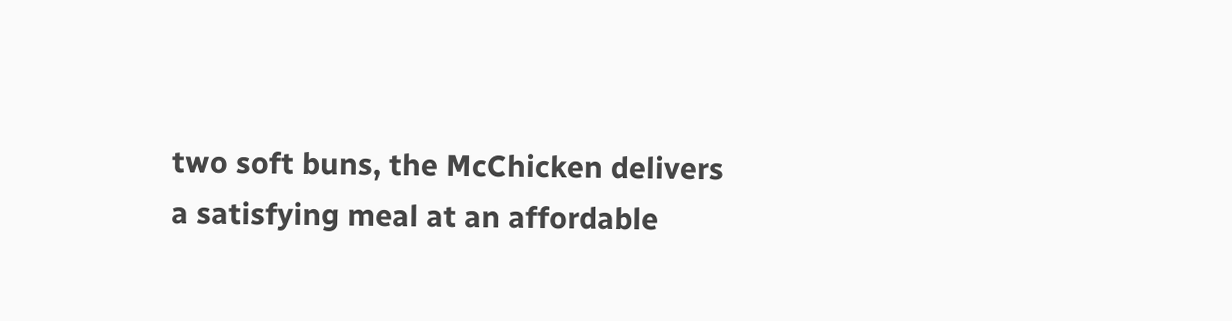two soft buns, the McChicken delivers a satisfying meal at an affordable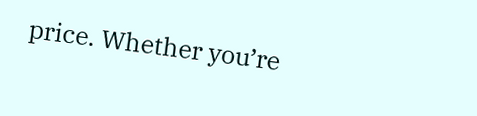price. Whether you’re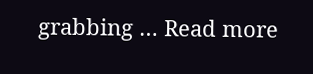grabbing … Read more